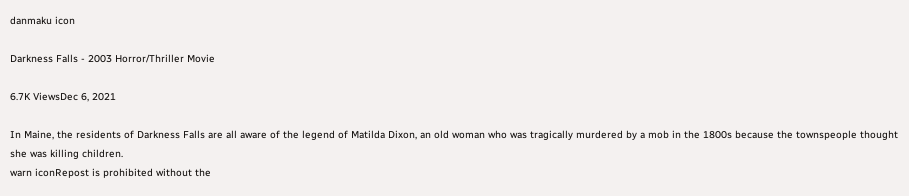danmaku icon

Darkness Falls - 2003 Horror/Thriller Movie

6.7K ViewsDec 6, 2021

In Maine, the residents of Darkness Falls are all aware of the legend of Matilda Dixon, an old woman who was tragically murdered by a mob in the 1800s because the townspeople thought she was killing children.
warn iconRepost is prohibited without the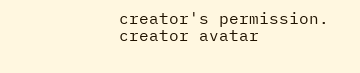creator's permission.
creator avatar